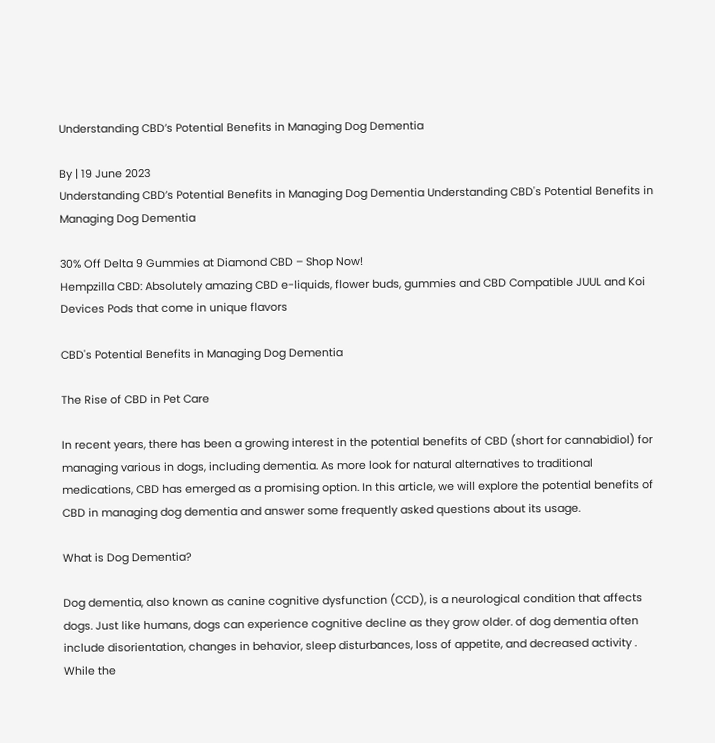Understanding CBD’s Potential Benefits in Managing Dog Dementia

By | 19 June 2023
Understanding CBD’s Potential Benefits in Managing Dog Dementia Understanding CBD's Potential Benefits in Managing Dog Dementia

30% Off Delta 9 Gummies at Diamond CBD – Shop Now!
Hempzilla CBD: Absolutely amazing CBD e-liquids, flower buds, gummies and CBD Compatible JUUL and Koi Devices Pods that come in unique flavors

CBD's Potential Benefits in Managing Dog Dementia

The Rise of CBD in Pet Care

In recent years, there has been a growing interest in the potential benefits of CBD (short for cannabidiol) for managing various in dogs, including dementia. As more look for natural alternatives to traditional medications, CBD has emerged as a promising option. In this article, we will explore the potential benefits of CBD in managing dog dementia and answer some frequently asked questions about its usage.

What is Dog Dementia?

Dog dementia, also known as canine cognitive dysfunction (CCD), is a neurological condition that affects dogs. Just like humans, dogs can experience cognitive decline as they grow older. of dog dementia often include disorientation, changes in behavior, sleep disturbances, loss of appetite, and decreased activity . While the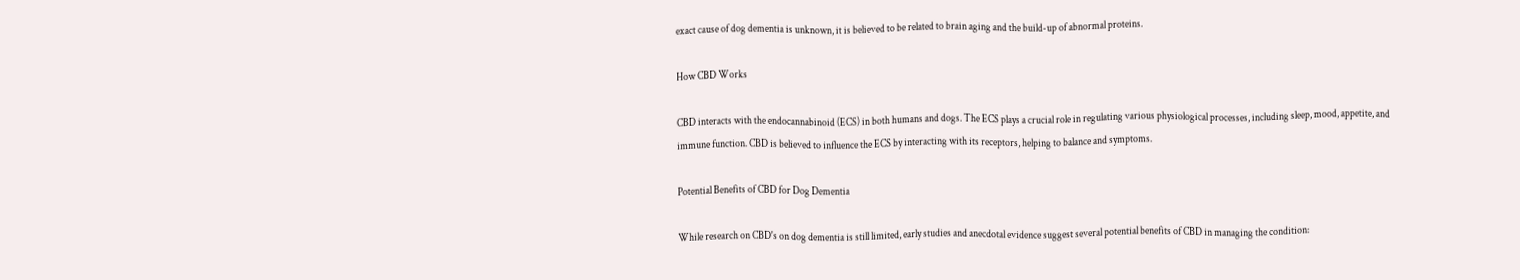exact cause of dog dementia is unknown, it is believed to be related to brain aging and the build-up of abnormal proteins.

How CBD Works

CBD interacts with the endocannabinoid (ECS) in both humans and dogs. The ECS plays a crucial role in regulating various physiological processes, including sleep, mood, appetite, and immune function. CBD is believed to influence the ECS by interacting with its receptors, helping to balance and symptoms.

Potential Benefits of CBD for Dog Dementia

While research on CBD's on dog dementia is still limited, early studies and anecdotal evidence suggest several potential benefits of CBD in managing the condition: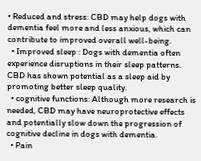• Reduced and stress: CBD may help dogs with dementia feel more and less anxious, which can contribute to improved overall well-being.
  • Improved sleep : Dogs with dementia often experience disruptions in their sleep patterns. CBD has shown potential as a sleep aid by promoting better sleep quality.
  • cognitive functions: Although more research is needed, CBD may have neuroprotective effects and potentially slow down the progression of cognitive decline in dogs with dementia.
  • Pain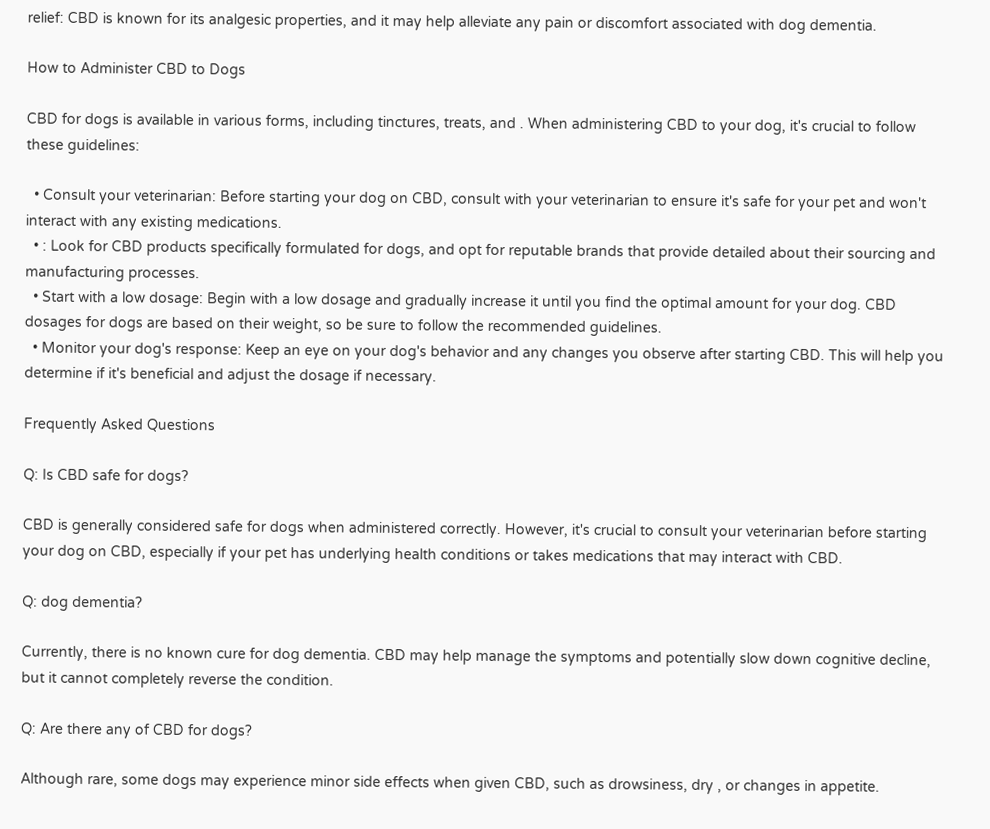relief: CBD is known for its analgesic properties, and it may help alleviate any pain or discomfort associated with dog dementia.

How to Administer CBD to Dogs

CBD for dogs is available in various forms, including tinctures, treats, and . When administering CBD to your dog, it's crucial to follow these guidelines:

  • Consult your veterinarian: Before starting your dog on CBD, consult with your veterinarian to ensure it's safe for your pet and won't interact with any existing medications.
  • : Look for CBD products specifically formulated for dogs, and opt for reputable brands that provide detailed about their sourcing and manufacturing processes.
  • Start with a low dosage: Begin with a low dosage and gradually increase it until you find the optimal amount for your dog. CBD dosages for dogs are based on their weight, so be sure to follow the recommended guidelines.
  • Monitor your dog's response: Keep an eye on your dog's behavior and any changes you observe after starting CBD. This will help you determine if it's beneficial and adjust the dosage if necessary.

Frequently Asked Questions

Q: Is CBD safe for dogs?

CBD is generally considered safe for dogs when administered correctly. However, it's crucial to consult your veterinarian before starting your dog on CBD, especially if your pet has underlying health conditions or takes medications that may interact with CBD.

Q: dog dementia?

Currently, there is no known cure for dog dementia. CBD may help manage the symptoms and potentially slow down cognitive decline, but it cannot completely reverse the condition.

Q: Are there any of CBD for dogs?

Although rare, some dogs may experience minor side effects when given CBD, such as drowsiness, dry , or changes in appetite.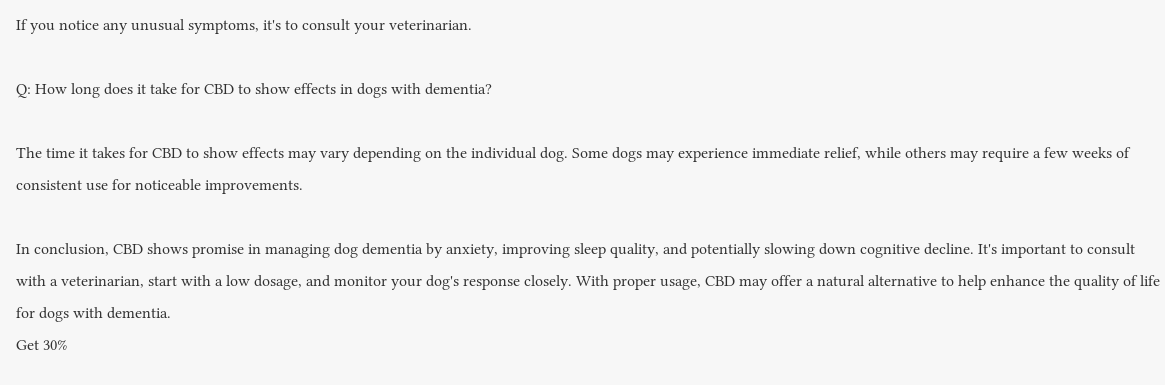If you notice any unusual symptoms, it's to consult your veterinarian.

Q: How long does it take for CBD to show effects in dogs with dementia?

The time it takes for CBD to show effects may vary depending on the individual dog. Some dogs may experience immediate relief, while others may require a few weeks of consistent use for noticeable improvements.

In conclusion, CBD shows promise in managing dog dementia by anxiety, improving sleep quality, and potentially slowing down cognitive decline. It's important to consult with a veterinarian, start with a low dosage, and monitor your dog's response closely. With proper usage, CBD may offer a natural alternative to help enhance the quality of life for dogs with dementia.
Get 30%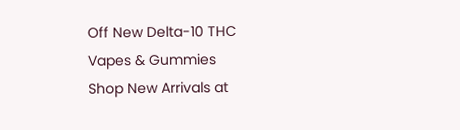Off New Delta-10 THC Vapes & Gummies
Shop New Arrivals at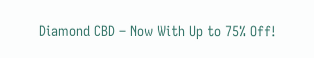Diamond CBD – Now With Up to 75% Off!